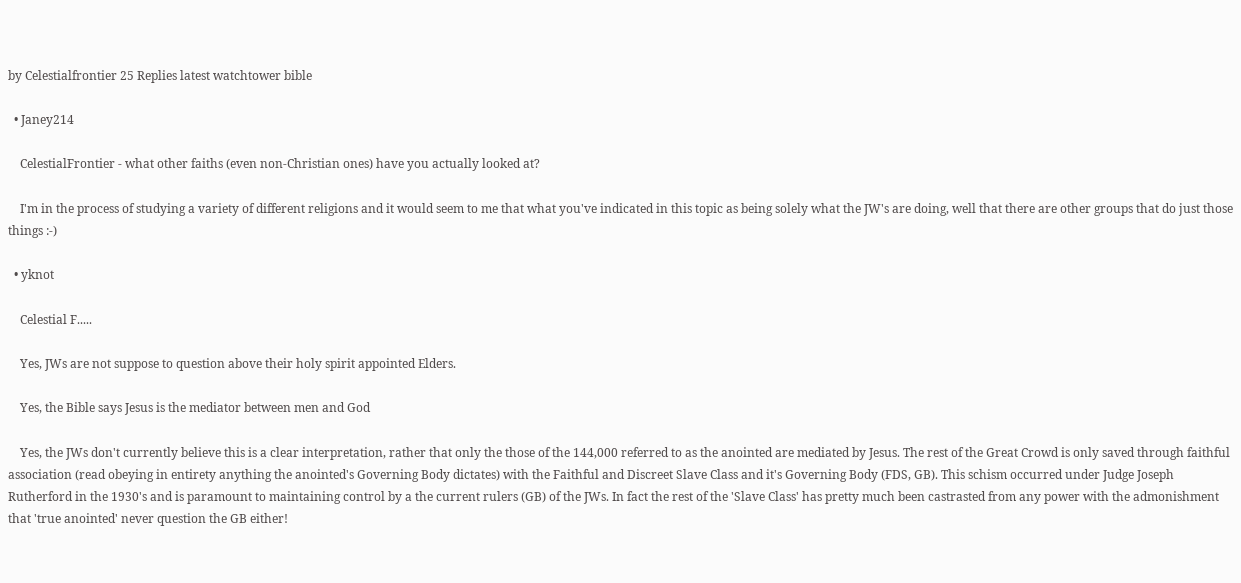by Celestialfrontier 25 Replies latest watchtower bible

  • Janey214

    CelestialFrontier - what other faiths (even non-Christian ones) have you actually looked at?

    I'm in the process of studying a variety of different religions and it would seem to me that what you've indicated in this topic as being solely what the JW's are doing, well that there are other groups that do just those things :-)

  • yknot

    Celestial F.....

    Yes, JWs are not suppose to question above their holy spirit appointed Elders.

    Yes, the Bible says Jesus is the mediator between men and God

    Yes, the JWs don't currently believe this is a clear interpretation, rather that only the those of the 144,000 referred to as the anointed are mediated by Jesus. The rest of the Great Crowd is only saved through faithful association (read obeying in entirety anything the anointed's Governing Body dictates) with the Faithful and Discreet Slave Class and it's Governing Body (FDS, GB). This schism occurred under Judge Joseph Rutherford in the 1930's and is paramount to maintaining control by a the current rulers (GB) of the JWs. In fact the rest of the 'Slave Class' has pretty much been castrasted from any power with the admonishment that 'true anointed' never question the GB either!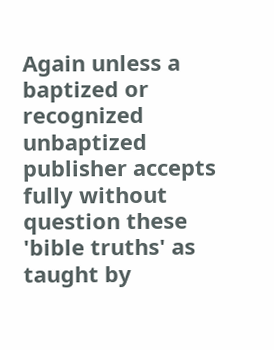Again unless a baptized or recognized unbaptized publisher accepts fully without question these 'bible truths' as taught by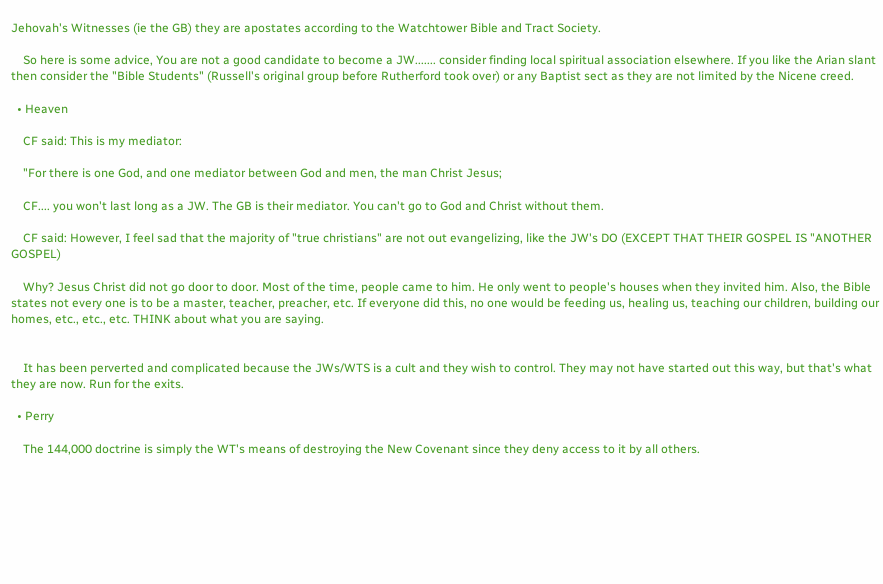Jehovah's Witnesses (ie the GB) they are apostates according to the Watchtower Bible and Tract Society.

    So here is some advice, You are not a good candidate to become a JW....... consider finding local spiritual association elsewhere. If you like the Arian slant then consider the "Bible Students" (Russell's original group before Rutherford took over) or any Baptist sect as they are not limited by the Nicene creed.

  • Heaven

    CF said: This is my mediator:

    "For there is one God, and one mediator between God and men, the man Christ Jesus;

    CF.... you won't last long as a JW. The GB is their mediator. You can't go to God and Christ without them.

    CF said: However, I feel sad that the majority of "true christians" are not out evangelizing, like the JW's DO (EXCEPT THAT THEIR GOSPEL IS "ANOTHER GOSPEL)

    Why? Jesus Christ did not go door to door. Most of the time, people came to him. He only went to people's houses when they invited him. Also, the Bible states not every one is to be a master, teacher, preacher, etc. If everyone did this, no one would be feeding us, healing us, teaching our children, building our homes, etc., etc., etc. THINK about what you are saying.


    It has been perverted and complicated because the JWs/WTS is a cult and they wish to control. They may not have started out this way, but that's what they are now. Run for the exits.

  • Perry

    The 144,000 doctrine is simply the WT's means of destroying the New Covenant since they deny access to it by all others.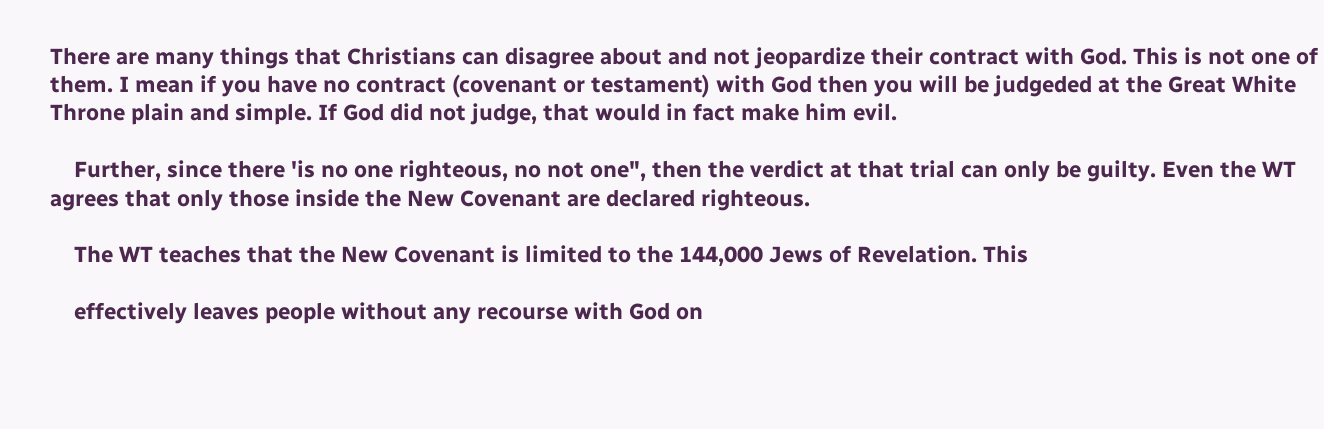There are many things that Christians can disagree about and not jeopardize their contract with God. This is not one of them. I mean if you have no contract (covenant or testament) with God then you will be judgeded at the Great White Throne plain and simple. If God did not judge, that would in fact make him evil.

    Further, since there 'is no one righteous, no not one", then the verdict at that trial can only be guilty. Even the WT agrees that only those inside the New Covenant are declared righteous.

    The WT teaches that the New Covenant is limited to the 144,000 Jews of Revelation. This

    effectively leaves people without any recourse with God on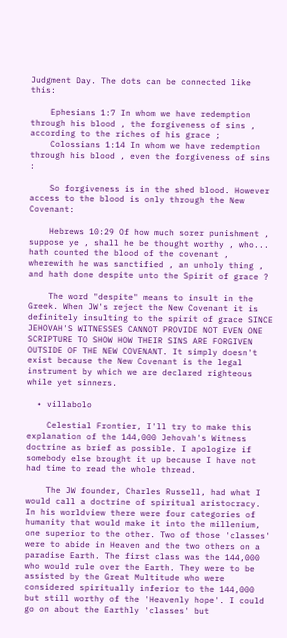Judgment Day. The dots can be connected like this:

    Ephesians 1:7 In whom we have redemption through his blood , the forgiveness of sins , according to the riches of his grace ;
    Colossians 1:14 In whom we have redemption through his blood , even the forgiveness of sins :

    So forgiveness is in the shed blood. However access to the blood is only through the New Covenant:

    Hebrews 10:29 Of how much sorer punishment , suppose ye , shall he be thought worthy , who... hath counted the blood of the covenant , wherewith he was sanctified , an unholy thing , and hath done despite unto the Spirit of grace ?

    The word "despite" means to insult in the Greek. When JW's reject the New Covenant it is definitely insulting to the spirit of grace SINCE JEHOVAH'S WITNESSES CANNOT PROVIDE NOT EVEN ONE SCRIPTURE TO SHOW HOW THEIR SINS ARE FORGIVEN OUTSIDE OF THE NEW COVENANT. It simply doesn't exist because the New Covenant is the legal instrument by which we are declared righteous while yet sinners.

  • villabolo

    Celestial Frontier, I'll try to make this explanation of the 144,000 Jehovah's Witness doctrine as brief as possible. I apologize if somebody else brought it up because I have not had time to read the whole thread.

    The JW founder, Charles Russell, had what I would call a doctrine of spiritual aristocracy. In his worldview there were four categories of humanity that would make it into the millenium, one superior to the other. Two of those 'classes' were to abide in Heaven and the two others on a paradise Earth. The first class was the 144,000 who would rule over the Earth. They were to be assisted by the Great Multitude who were considered spiritually inferior to the 144,000 but still worthy of the 'Heavenly hope'. I could go on about the Earthly 'classes' but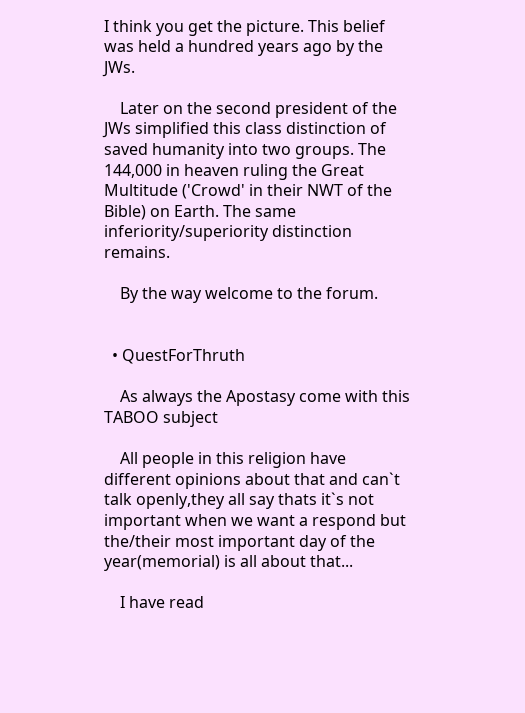I think you get the picture. This belief was held a hundred years ago by the JWs.

    Later on the second president of the JWs simplified this class distinction of saved humanity into two groups. The 144,000 in heaven ruling the Great Multitude ('Crowd' in their NWT of the Bible) on Earth. The same inferiority/superiority distinction remains.

    By the way welcome to the forum.


  • QuestForThruth

    As always the Apostasy come with this TABOO subject

    All people in this religion have different opinions about that and can`t talk openly,they all say thats it`s not important when we want a respond but the/their most important day of the year(memorial) is all about that...

    I have read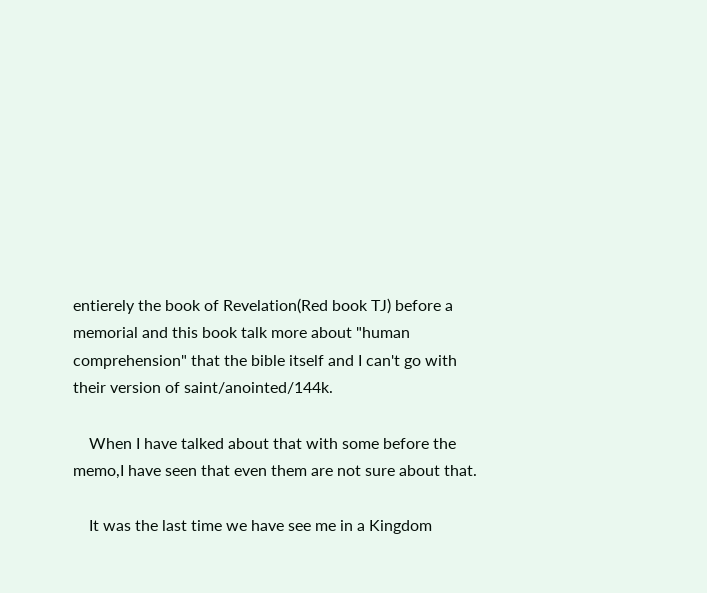entierely the book of Revelation(Red book TJ) before a memorial and this book talk more about "human comprehension" that the bible itself and I can't go with their version of saint/anointed/144k.

    When I have talked about that with some before the memo,I have seen that even them are not sure about that.

    It was the last time we have see me in a Kingdom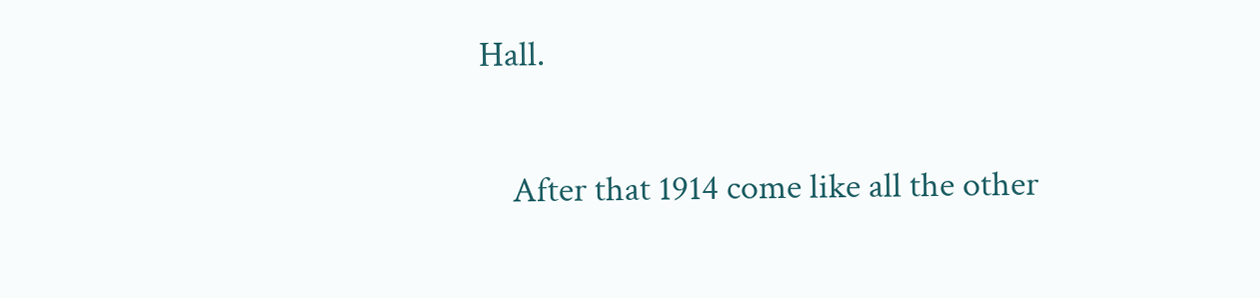Hall.

    After that 1914 come like all the other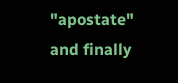"apostate" and finally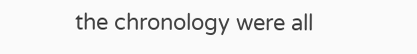the chronology were all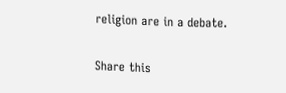religion are in a debate.

Share this